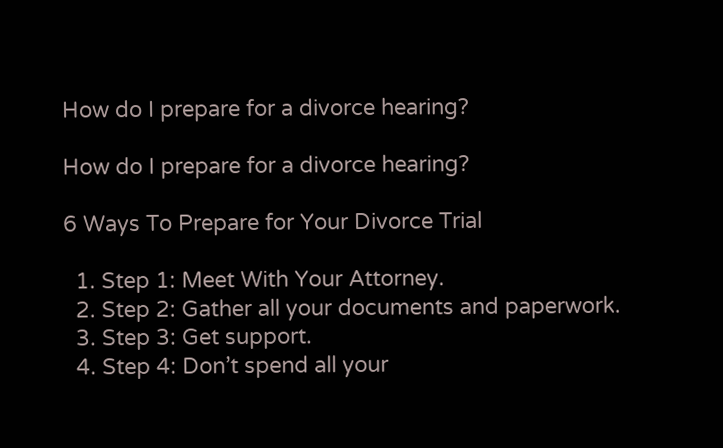How do I prepare for a divorce hearing?

How do I prepare for a divorce hearing?

6 Ways To Prepare for Your Divorce Trial

  1. Step 1: Meet With Your Attorney.
  2. Step 2: Gather all your documents and paperwork.
  3. Step 3: Get support.
  4. Step 4: Don’t spend all your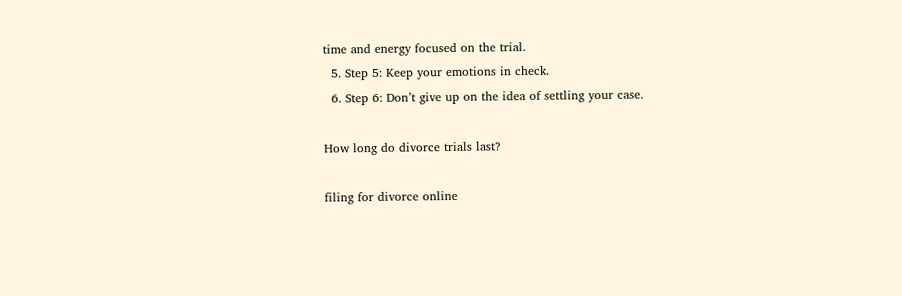time and energy focused on the trial.
  5. Step 5: Keep your emotions in check.
  6. Step 6: Don’t give up on the idea of settling your case.

How long do divorce trials last?

filing for divorce online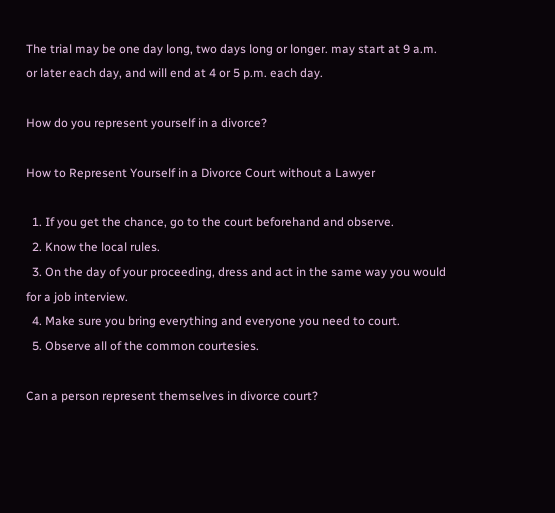The trial may be one day long, two days long or longer. may start at 9 a.m. or later each day, and will end at 4 or 5 p.m. each day.

How do you represent yourself in a divorce?

How to Represent Yourself in a Divorce Court without a Lawyer

  1. If you get the chance, go to the court beforehand and observe.
  2. Know the local rules.
  3. On the day of your proceeding, dress and act in the same way you would for a job interview.
  4. Make sure you bring everything and everyone you need to court.
  5. Observe all of the common courtesies.

Can a person represent themselves in divorce court?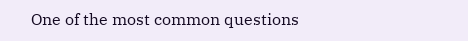One of the most common questions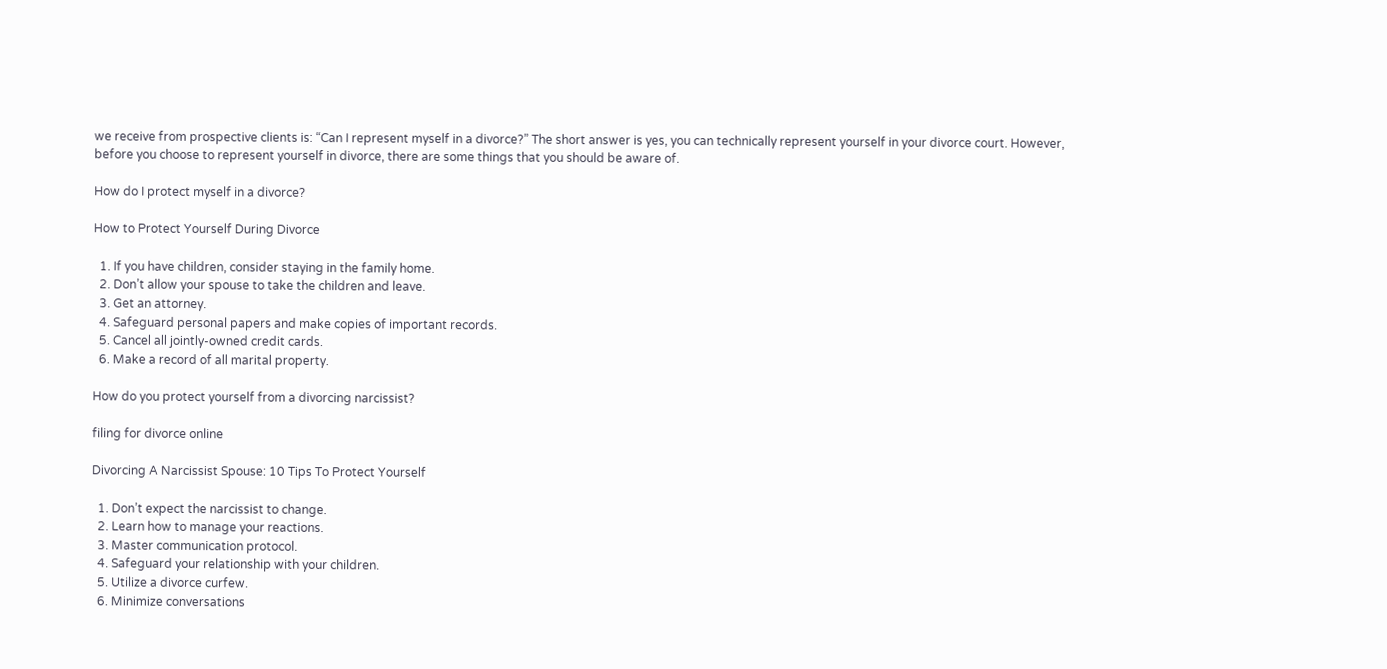we receive from prospective clients is: “Can I represent myself in a divorce?” The short answer is yes, you can technically represent yourself in your divorce court. However, before you choose to represent yourself in divorce, there are some things that you should be aware of.

How do I protect myself in a divorce?

How to Protect Yourself During Divorce

  1. If you have children, consider staying in the family home.
  2. Don’t allow your spouse to take the children and leave.
  3. Get an attorney.
  4. Safeguard personal papers and make copies of important records.
  5. Cancel all jointly-owned credit cards.
  6. Make a record of all marital property.

How do you protect yourself from a divorcing narcissist?

filing for divorce online

Divorcing A Narcissist Spouse: 10 Tips To Protect Yourself

  1. Don’t expect the narcissist to change.
  2. Learn how to manage your reactions.
  3. Master communication protocol.
  4. Safeguard your relationship with your children.
  5. Utilize a divorce curfew.
  6. Minimize conversations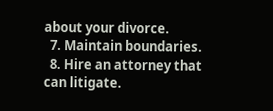about your divorce.
  7. Maintain boundaries.
  8. Hire an attorney that can litigate.